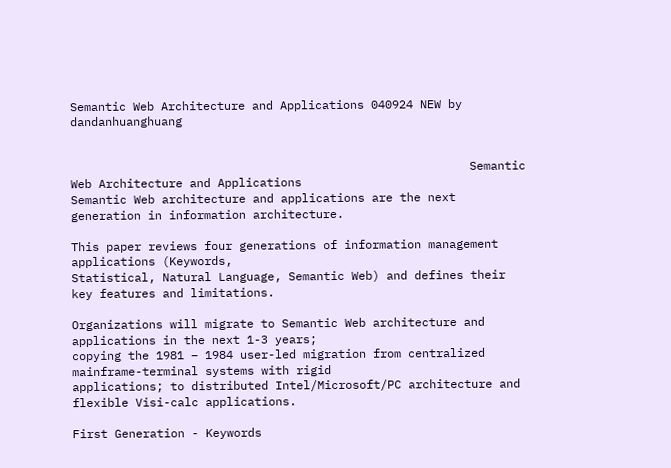Semantic Web Architecture and Applications 040924 NEW by dandanhuanghuang


                                                         Semantic Web Architecture and Applications
Semantic Web architecture and applications are the next generation in information architecture.

This paper reviews four generations of information management applications (Keywords,
Statistical, Natural Language, Semantic Web) and defines their key features and limitations.

Organizations will migrate to Semantic Web architecture and applications in the next 1-3 years;
copying the 1981 – 1984 user-led migration from centralized mainframe-terminal systems with rigid
applications; to distributed Intel/Microsoft/PC architecture and flexible Visi-calc applications.

First Generation - Keywords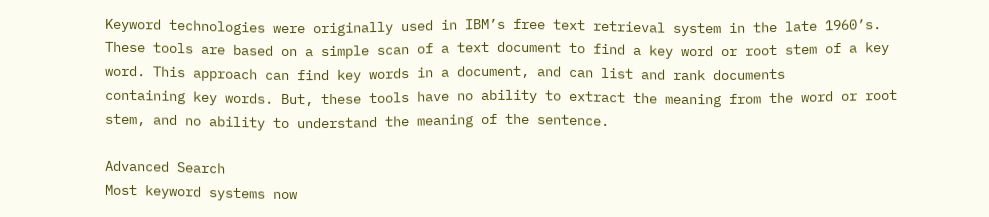Keyword technologies were originally used in IBM’s free text retrieval system in the late 1960’s.
These tools are based on a simple scan of a text document to find a key word or root stem of a key
word. This approach can find key words in a document, and can list and rank documents
containing key words. But, these tools have no ability to extract the meaning from the word or root
stem, and no ability to understand the meaning of the sentence.

Advanced Search
Most keyword systems now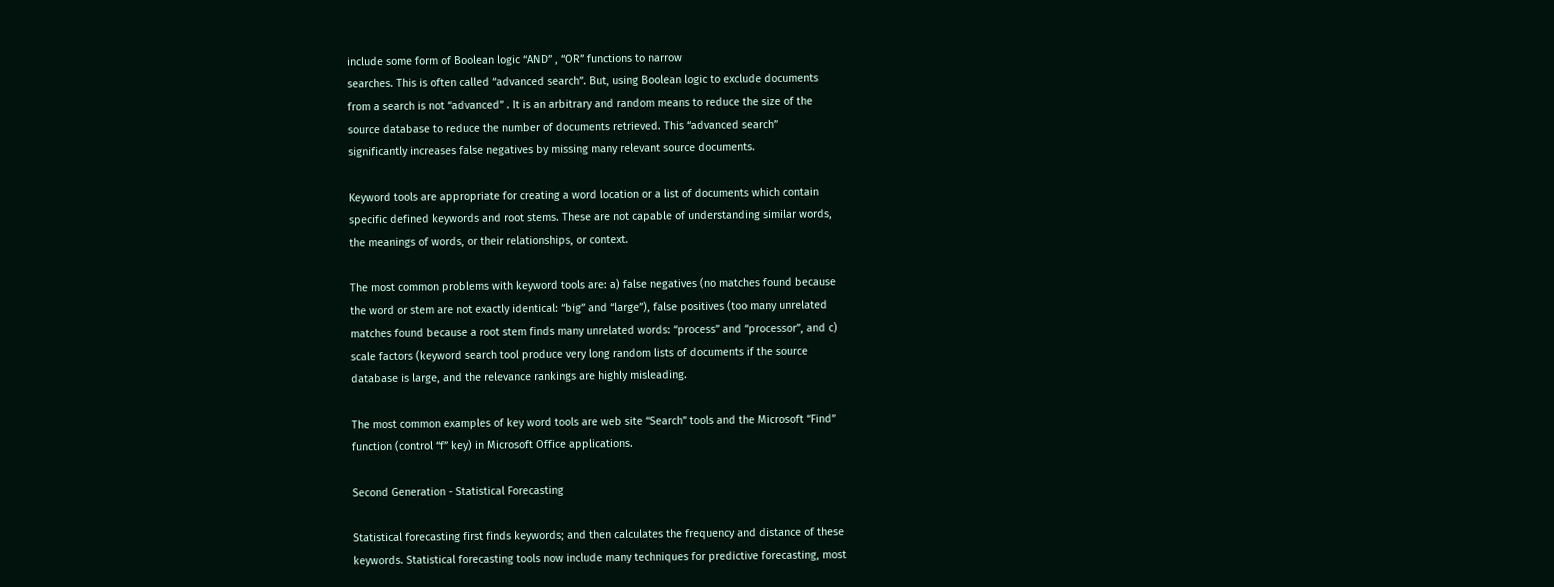include some form of Boolean logic “AND” , “OR” functions to narrow
searches. This is often called “advanced search”. But, using Boolean logic to exclude documents
from a search is not “advanced” . It is an arbitrary and random means to reduce the size of the
source database to reduce the number of documents retrieved. This “advanced search”
significantly increases false negatives by missing many relevant source documents.

Keyword tools are appropriate for creating a word location or a list of documents which contain
specific defined keywords and root stems. These are not capable of understanding similar words,
the meanings of words, or their relationships, or context.

The most common problems with keyword tools are: a) false negatives (no matches found because
the word or stem are not exactly identical: “big” and “large”), false positives (too many unrelated
matches found because a root stem finds many unrelated words: “process” and “processor”, and c)
scale factors (keyword search tool produce very long random lists of documents if the source
database is large, and the relevance rankings are highly misleading.

The most common examples of key word tools are web site “Search” tools and the Microsoft “Find”
function (control “f” key) in Microsoft Office applications.

Second Generation - Statistical Forecasting

Statistical forecasting first finds keywords; and then calculates the frequency and distance of these
keywords. Statistical forecasting tools now include many techniques for predictive forecasting, most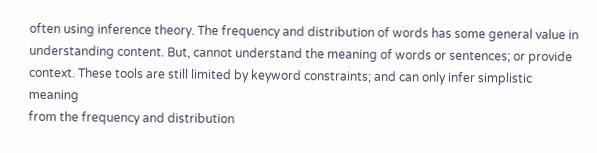often using inference theory. The frequency and distribution of words has some general value in
understanding content. But, cannot understand the meaning of words or sentences; or provide
context. These tools are still limited by keyword constraints; and can only infer simplistic meaning
from the frequency and distribution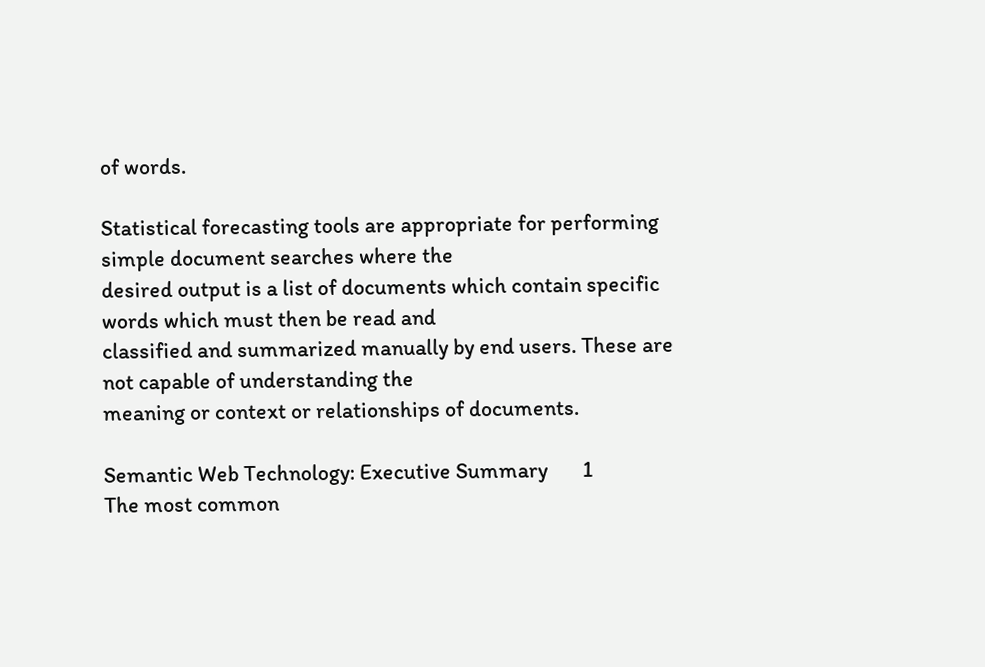of words.

Statistical forecasting tools are appropriate for performing simple document searches where the
desired output is a list of documents which contain specific words which must then be read and
classified and summarized manually by end users. These are not capable of understanding the
meaning or context or relationships of documents.

Semantic Web Technology: Executive Summary       1
The most common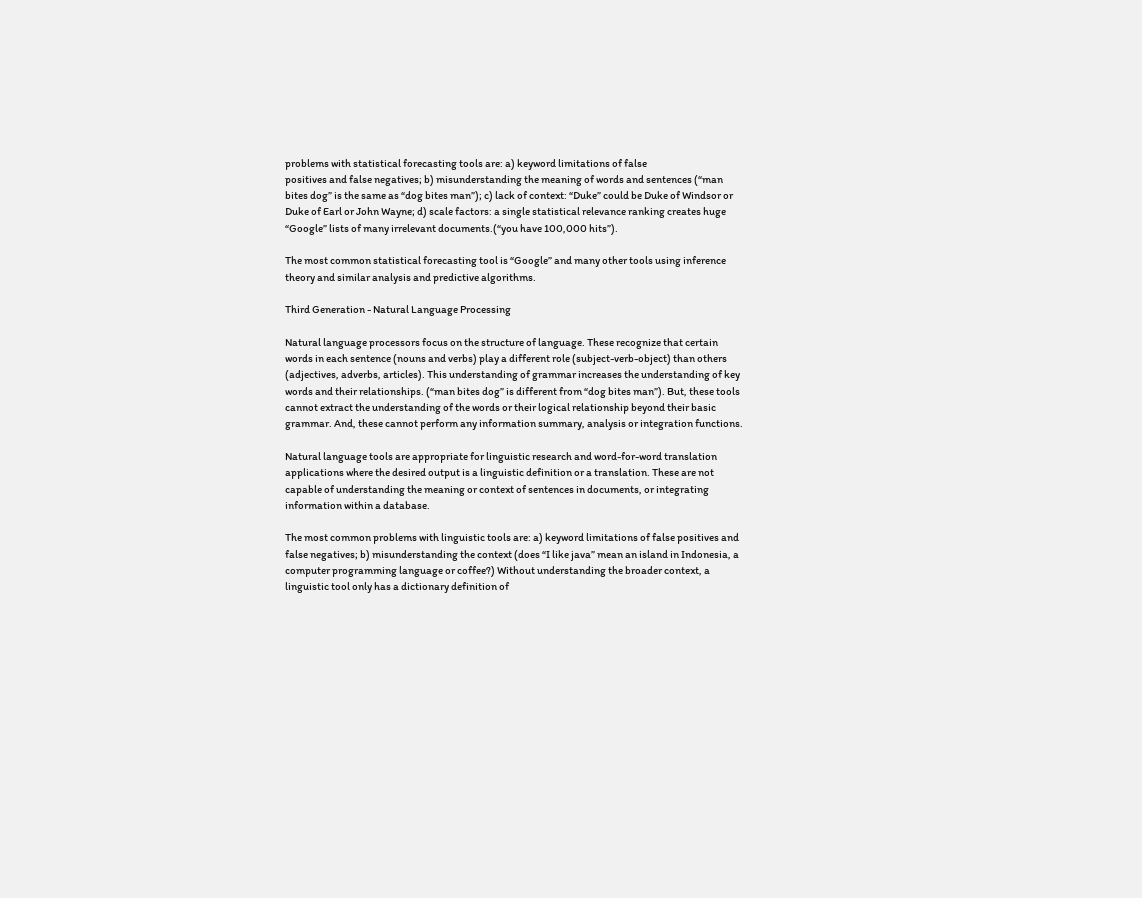problems with statistical forecasting tools are: a) keyword limitations of false
positives and false negatives; b) misunderstanding the meaning of words and sentences (“man
bites dog” is the same as “dog bites man”); c) lack of context: “Duke” could be Duke of Windsor or
Duke of Earl or John Wayne; d) scale factors: a single statistical relevance ranking creates huge
“Google” lists of many irrelevant documents.(“you have 100,000 hits”).

The most common statistical forecasting tool is “Google” and many other tools using inference
theory and similar analysis and predictive algorithms.

Third Generation - Natural Language Processing

Natural language processors focus on the structure of language. These recognize that certain
words in each sentence (nouns and verbs) play a different role (subject-verb-object) than others
(adjectives, adverbs, articles). This understanding of grammar increases the understanding of key
words and their relationships. (“man bites dog” is different from “dog bites man”). But, these tools
cannot extract the understanding of the words or their logical relationship beyond their basic
grammar. And, these cannot perform any information summary, analysis or integration functions.

Natural language tools are appropriate for linguistic research and word-for-word translation
applications where the desired output is a linguistic definition or a translation. These are not
capable of understanding the meaning or context of sentences in documents, or integrating
information within a database.

The most common problems with linguistic tools are: a) keyword limitations of false positives and
false negatives; b) misunderstanding the context (does “I like java” mean an island in Indonesia, a
computer programming language or coffee?) Without understanding the broader context, a
linguistic tool only has a dictionary definition of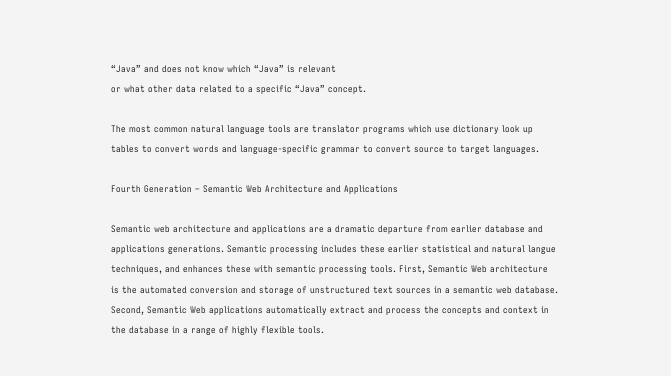“Java” and does not know which “Java” is relevant
or what other data related to a specific “Java” concept.

The most common natural language tools are translator programs which use dictionary look up
tables to convert words and language-specific grammar to convert source to target languages.

Fourth Generation – Semantic Web Architecture and Applications

Semantic web architecture and applications are a dramatic departure from earlier database and
applications generations. Semantic processing includes these earlier statistical and natural langue
techniques, and enhances these with semantic processing tools. First, Semantic Web architecture
is the automated conversion and storage of unstructured text sources in a semantic web database.
Second, Semantic Web applications automatically extract and process the concepts and context in
the database in a range of highly flexible tools.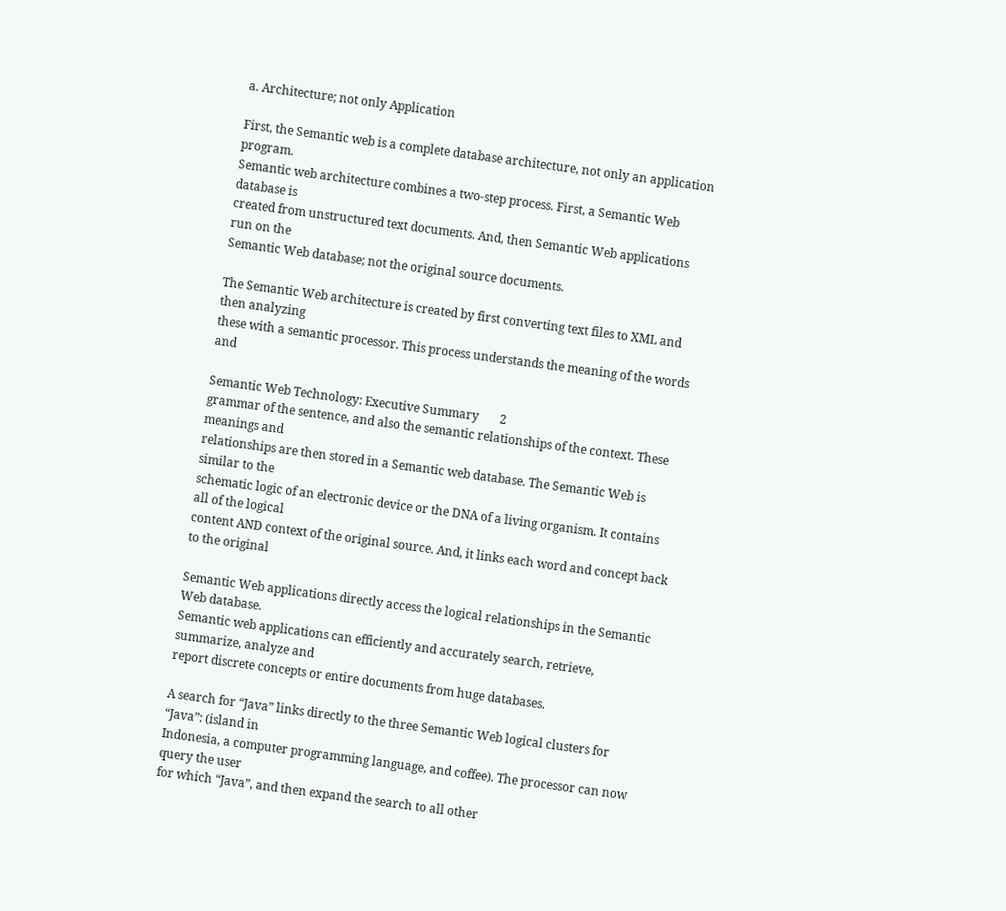a. Architecture; not only Application

First, the Semantic web is a complete database architecture, not only an application program.
Semantic web architecture combines a two-step process. First, a Semantic Web database is
created from unstructured text documents. And, then Semantic Web applications run on the
Semantic Web database; not the original source documents.

The Semantic Web architecture is created by first converting text files to XML and then analyzing
these with a semantic processor. This process understands the meaning of the words and

Semantic Web Technology: Executive Summary       2
grammar of the sentence, and also the semantic relationships of the context. These meanings and
relationships are then stored in a Semantic web database. The Semantic Web is similar to the
schematic logic of an electronic device or the DNA of a living organism. It contains all of the logical
content AND context of the original source. And, it links each word and concept back to the original

Semantic Web applications directly access the logical relationships in the Semantic Web database.
Semantic web applications can efficiently and accurately search, retrieve, summarize, analyze and
report discrete concepts or entire documents from huge databases.

A search for “Java” links directly to the three Semantic Web logical clusters for “Java”: (island in
Indonesia, a computer programming language, and coffee). The processor can now query the user
for which “Java”, and then expand the search to all other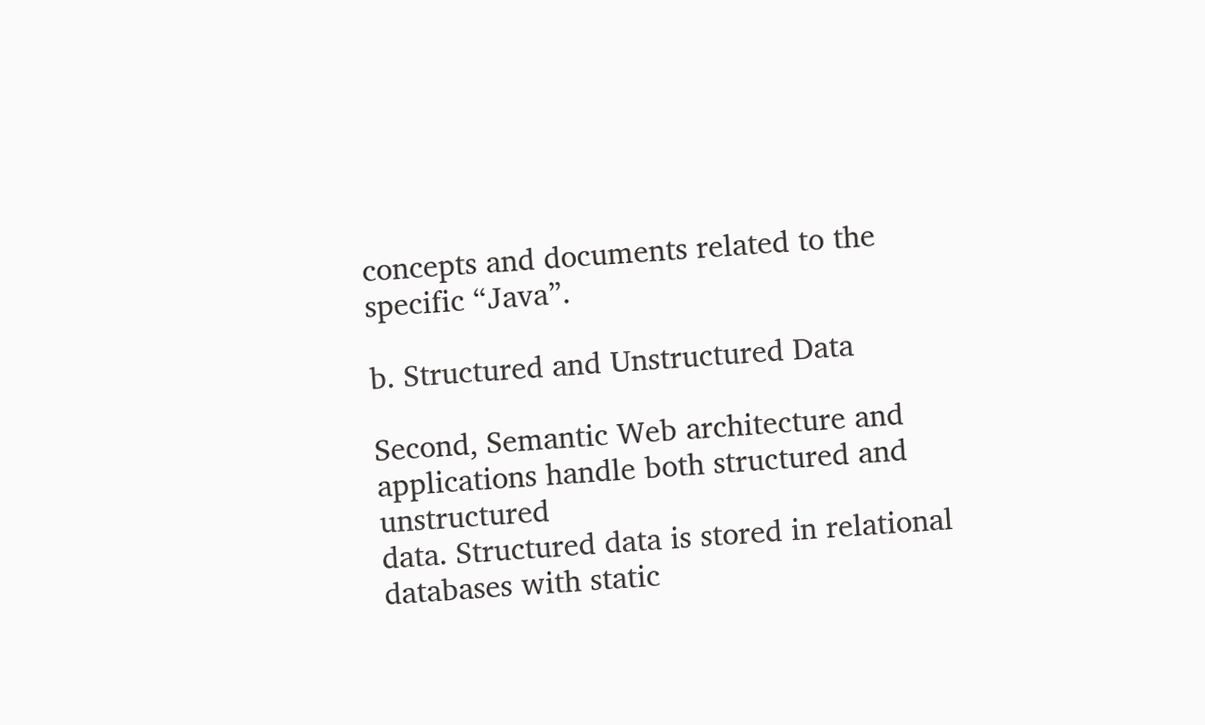concepts and documents related to the
specific “Java”.

b. Structured and Unstructured Data

Second, Semantic Web architecture and applications handle both structured and unstructured
data. Structured data is stored in relational databases with static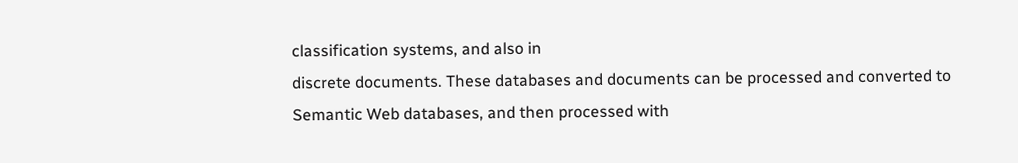classification systems, and also in
discrete documents. These databases and documents can be processed and converted to
Semantic Web databases, and then processed with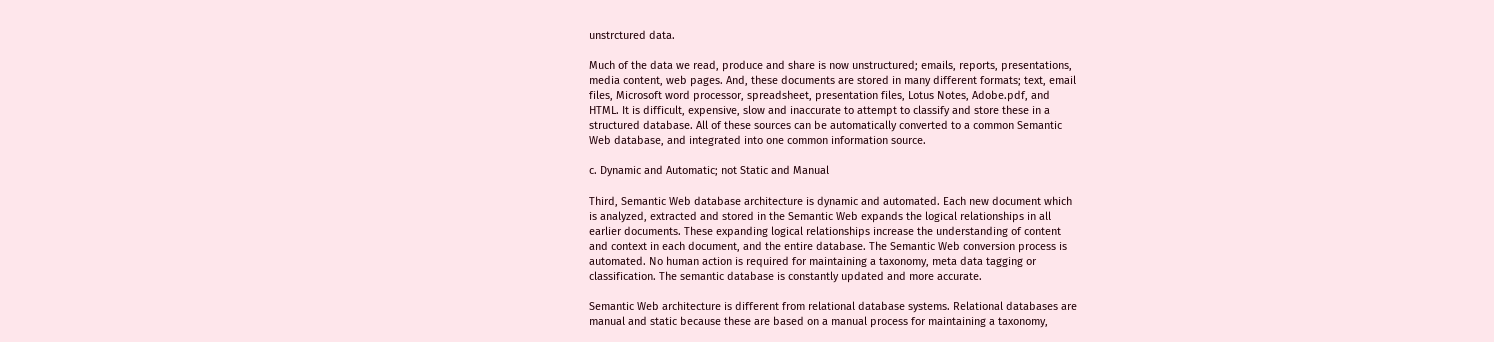unstrctured data.

Much of the data we read, produce and share is now unstructured; emails, reports, presentations,
media content, web pages. And, these documents are stored in many different formats; text, email
files, Microsoft word processor, spreadsheet, presentation files, Lotus Notes, Adobe.pdf, and
HTML. It is difficult, expensive, slow and inaccurate to attempt to classify and store these in a
structured database. All of these sources can be automatically converted to a common Semantic
Web database, and integrated into one common information source.

c. Dynamic and Automatic; not Static and Manual

Third, Semantic Web database architecture is dynamic and automated. Each new document which
is analyzed, extracted and stored in the Semantic Web expands the logical relationships in all
earlier documents. These expanding logical relationships increase the understanding of content
and context in each document, and the entire database. The Semantic Web conversion process is
automated. No human action is required for maintaining a taxonomy, meta data tagging or
classification. The semantic database is constantly updated and more accurate.

Semantic Web architecture is different from relational database systems. Relational databases are
manual and static because these are based on a manual process for maintaining a taxonomy,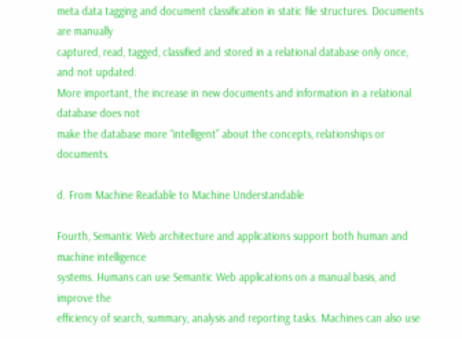meta data tagging and document classification in static file structures. Documents are manually
captured, read, tagged, classified and stored in a relational database only once, and not updated.
More important, the increase in new documents and information in a relational database does not
make the database more “intelligent” about the concepts, relationships or documents.

d. From Machine Readable to Machine Understandable

Fourth, Semantic Web architecture and applications support both human and machine intelligence
systems. Humans can use Semantic Web applications on a manual basis, and improve the
efficiency of search, summary, analysis and reporting tasks. Machines can also use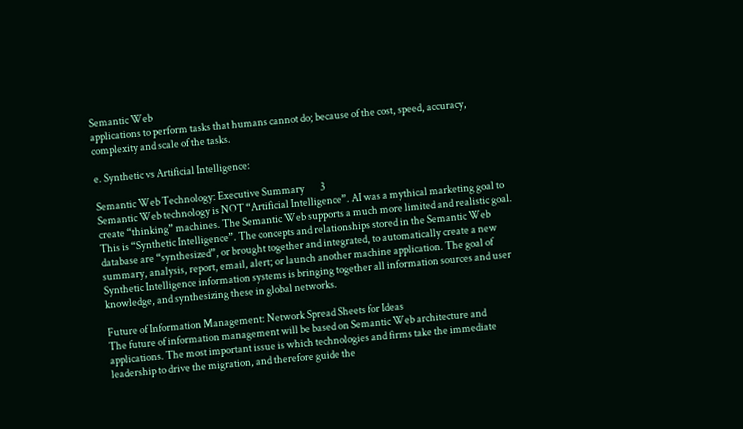Semantic Web
applications to perform tasks that humans cannot do; because of the cost, speed, accuracy,
complexity and scale of the tasks.

e. Synthetic vs Artificial Intelligence:

Semantic Web Technology: Executive Summary        3
Semantic Web technology is NOT “Artificial Intelligence”. AI was a mythical marketing goal to
create “thinking” machines. The Semantic Web supports a much more limited and realistic goal.
This is “Synthetic Intelligence”. The concepts and relationships stored in the Semantic Web
database are “synthesized”, or brought together and integrated, to automatically create a new
summary, analysis, report, email, alert; or launch another machine application. The goal of
Synthetic Intelligence information systems is bringing together all information sources and user
knowledge, and synthesizing these in global networks.

Future of Information Management: Network Spread Sheets for Ideas
The future of information management will be based on Semantic Web architecture and
applications. The most important issue is which technologies and firms take the immediate
leadership to drive the migration, and therefore guide the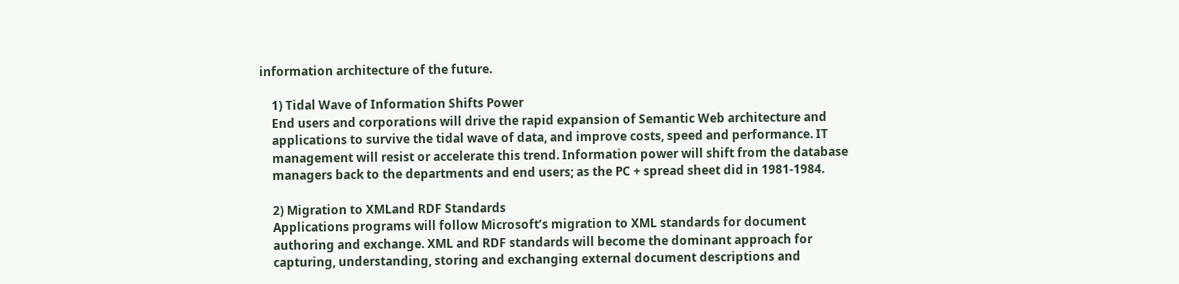information architecture of the future.

    1) Tidal Wave of Information Shifts Power
    End users and corporations will drive the rapid expansion of Semantic Web architecture and
    applications to survive the tidal wave of data, and improve costs, speed and performance. IT
    management will resist or accelerate this trend. Information power will shift from the database
    managers back to the departments and end users; as the PC + spread sheet did in 1981-1984.

    2) Migration to XMLand RDF Standards
    Applications programs will follow Microsoft’s migration to XML standards for document
    authoring and exchange. XML and RDF standards will become the dominant approach for
    capturing, understanding, storing and exchanging external document descriptions and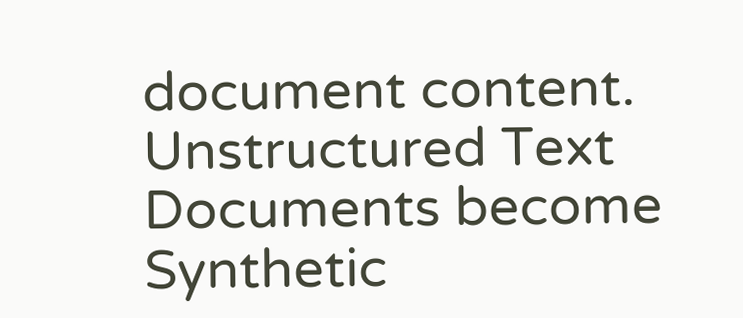document content. Unstructured Text Documents become Synthetic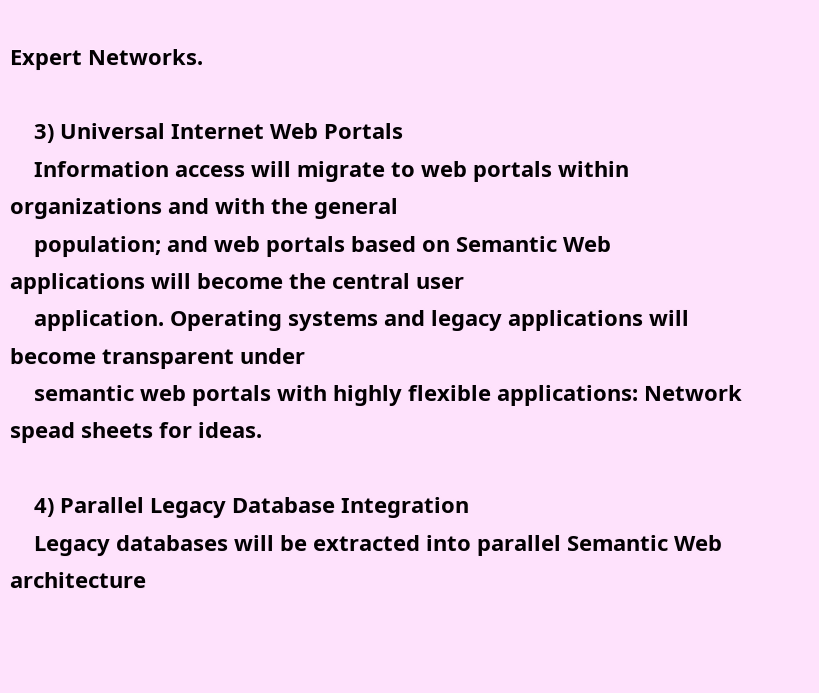Expert Networks.

    3) Universal Internet Web Portals
    Information access will migrate to web portals within organizations and with the general
    population; and web portals based on Semantic Web applications will become the central user
    application. Operating systems and legacy applications will become transparent under
    semantic web portals with highly flexible applications: Network spead sheets for ideas.

    4) Parallel Legacy Database Integration
    Legacy databases will be extracted into parallel Semantic Web architecture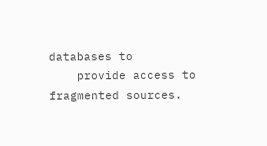databases to
    provide access to fragmented sources.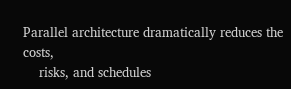Parallel architecture dramatically reduces the costs,
    risks, and schedules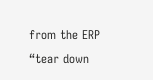from the ERP “tear down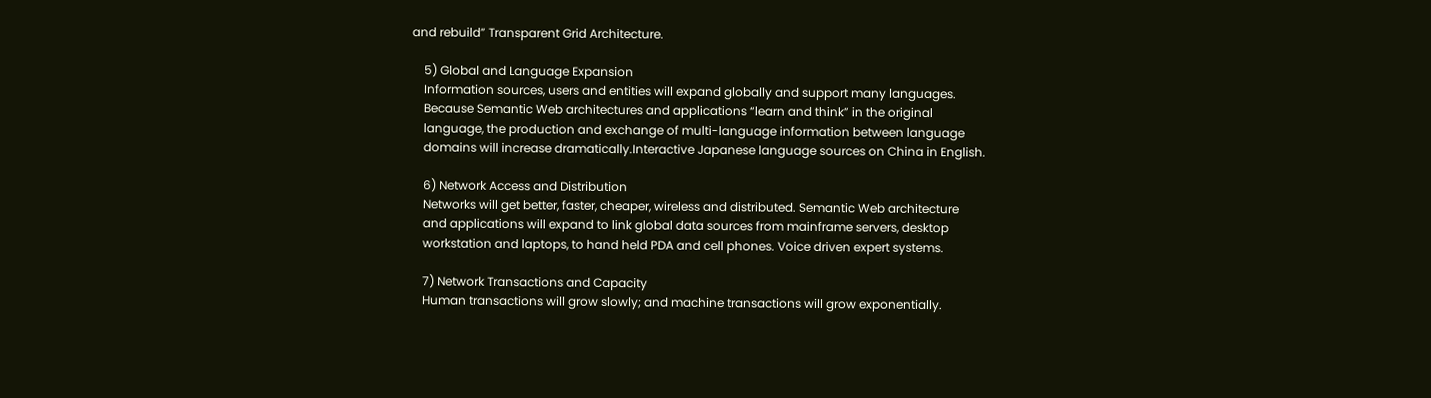and rebuild” Transparent Grid Architecture.

    5) Global and Language Expansion
    Information sources, users and entities will expand globally and support many languages.
    Because Semantic Web architectures and applications “learn and think” in the original
    language, the production and exchange of multi-language information between language
    domains will increase dramatically.Interactive Japanese language sources on China in English.

    6) Network Access and Distribution
    Networks will get better, faster, cheaper, wireless and distributed. Semantic Web architecture
    and applications will expand to link global data sources from mainframe servers, desktop
    workstation and laptops, to hand held PDA and cell phones. Voice driven expert systems.

    7) Network Transactions and Capacity
    Human transactions will grow slowly; and machine transactions will grow exponentially.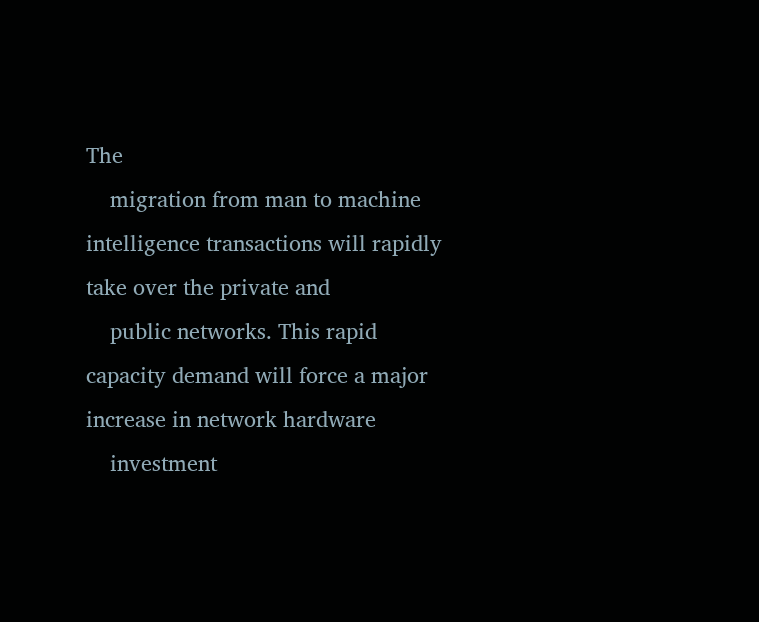The
    migration from man to machine intelligence transactions will rapidly take over the private and
    public networks. This rapid capacity demand will force a major increase in network hardware
    investment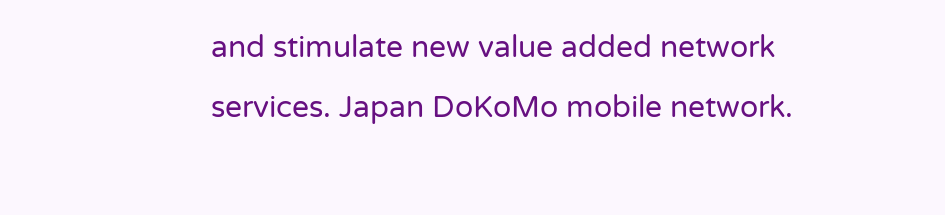and stimulate new value added network services. Japan DoKoMo mobile network.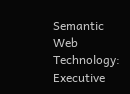Semantic Web Technology: Executive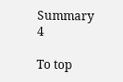Summary      4

To top